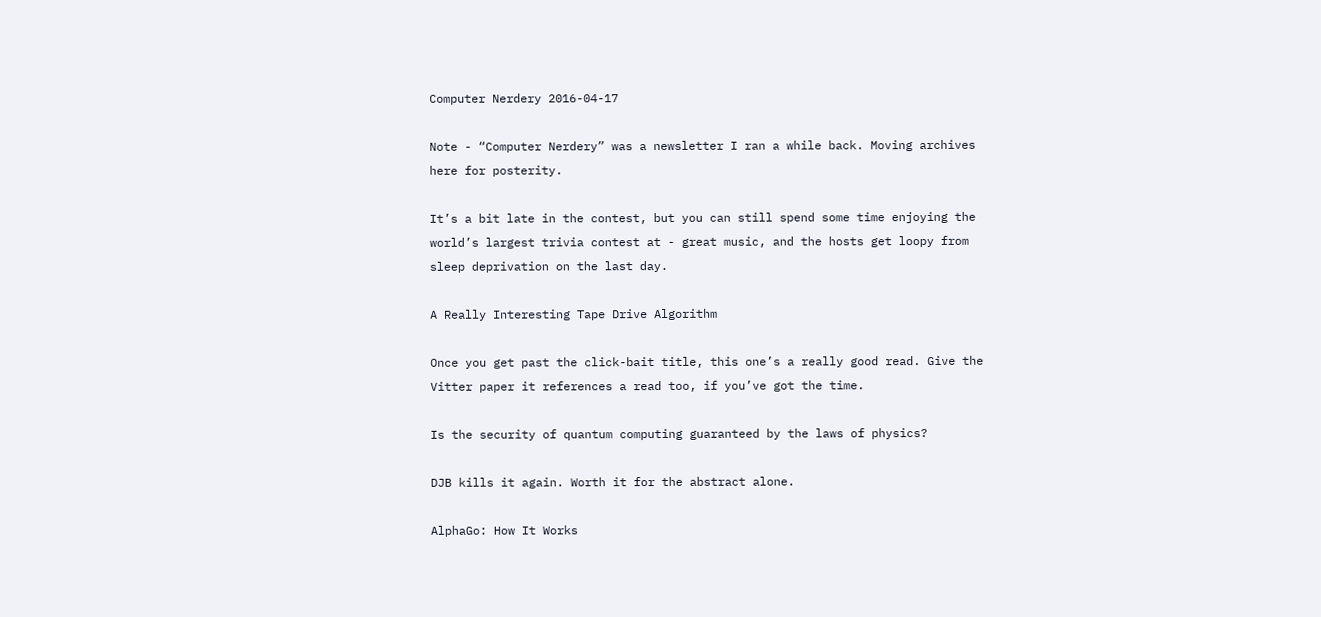Computer Nerdery 2016-04-17

Note - “Computer Nerdery” was a newsletter I ran a while back. Moving archives here for posterity.

It’s a bit late in the contest, but you can still spend some time enjoying the world’s largest trivia contest at - great music, and the hosts get loopy from sleep deprivation on the last day.

A Really Interesting Tape Drive Algorithm

Once you get past the click-bait title, this one’s a really good read. Give the Vitter paper it references a read too, if you’ve got the time.

Is the security of quantum computing guaranteed by the laws of physics?

DJB kills it again. Worth it for the abstract alone.

AlphaGo: How It Works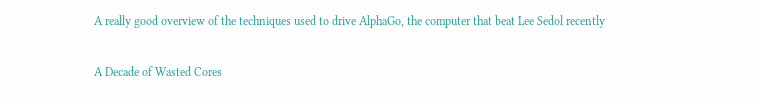A really good overview of the techniques used to drive AlphaGo, the computer that beat Lee Sedol recently

A Decade of Wasted Cores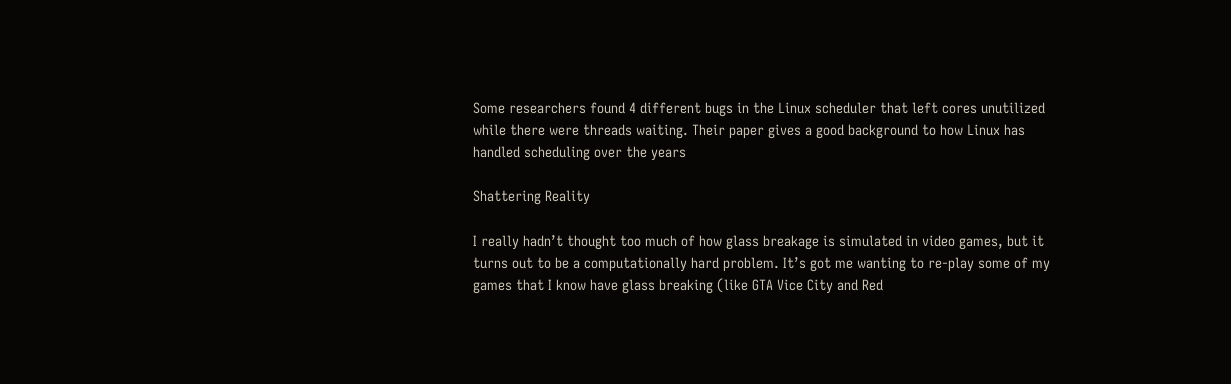Some researchers found 4 different bugs in the Linux scheduler that left cores unutilized while there were threads waiting. Their paper gives a good background to how Linux has handled scheduling over the years

Shattering Reality

I really hadn’t thought too much of how glass breakage is simulated in video games, but it turns out to be a computationally hard problem. It’s got me wanting to re-play some of my games that I know have glass breaking (like GTA Vice City and Red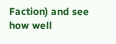Faction) and see how well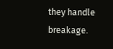they handle breakage.